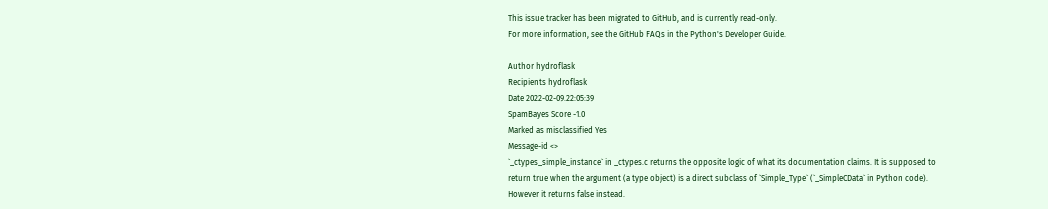This issue tracker has been migrated to GitHub, and is currently read-only.
For more information, see the GitHub FAQs in the Python's Developer Guide.

Author hydroflask
Recipients hydroflask
Date 2022-02-09.22:05:39
SpamBayes Score -1.0
Marked as misclassified Yes
Message-id <>
`_ctypes_simple_instance` in _ctypes.c returns the opposite logic of what its documentation claims. It is supposed to return true when the argument (a type object) is a direct subclass of `Simple_Type` (`_SimpleCData` in Python code). However it returns false instead.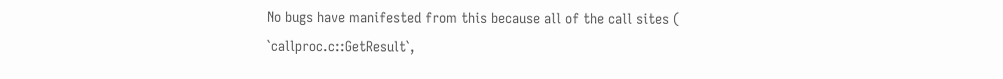No bugs have manifested from this because all of the call sites ( `callproc.c::GetResult`,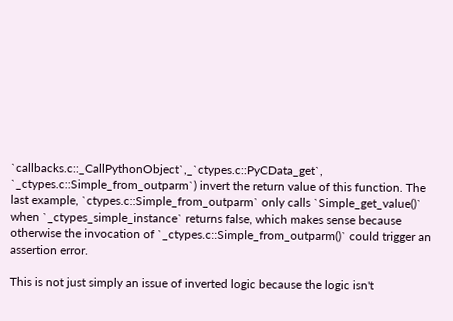`callbacks.c::_CallPythonObject`,_`ctypes.c::PyCData_get`, `_ctypes.c::Simple_from_outparm`) invert the return value of this function. The last example, `ctypes.c::Simple_from_outparm` only calls `Simple_get_value()` when `_ctypes_simple_instance` returns false, which makes sense because otherwise the invocation of `_ctypes.c::Simple_from_outparm()` could trigger an assertion error.

This is not just simply an issue of inverted logic because the logic isn't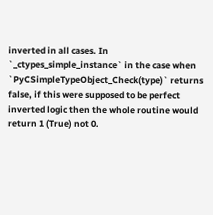inverted in all cases. In `_ctypes_simple_instance` in the case when `PyCSimpleTypeObject_Check(type)` returns false, if this were supposed to be perfect inverted logic then the whole routine would return 1 (True) not 0.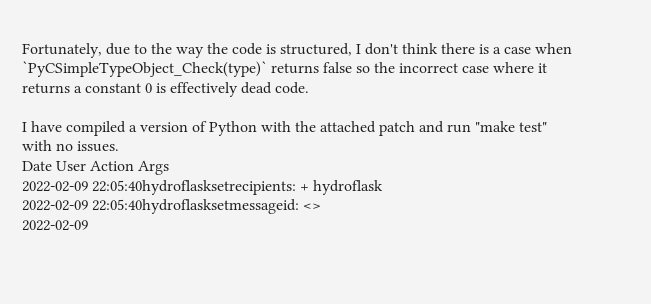Fortunately, due to the way the code is structured, I don't think there is a case when `PyCSimpleTypeObject_Check(type)` returns false so the incorrect case where it returns a constant 0 is effectively dead code.

I have compiled a version of Python with the attached patch and run "make test" with no issues.
Date User Action Args
2022-02-09 22:05:40hydroflasksetrecipients: + hydroflask
2022-02-09 22:05:40hydroflasksetmessageid: <>
2022-02-09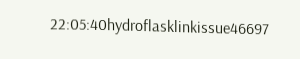22:05:40hydroflasklinkissue46697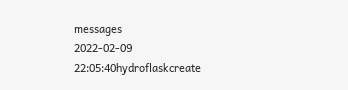messages
2022-02-09 22:05:40hydroflaskcreate